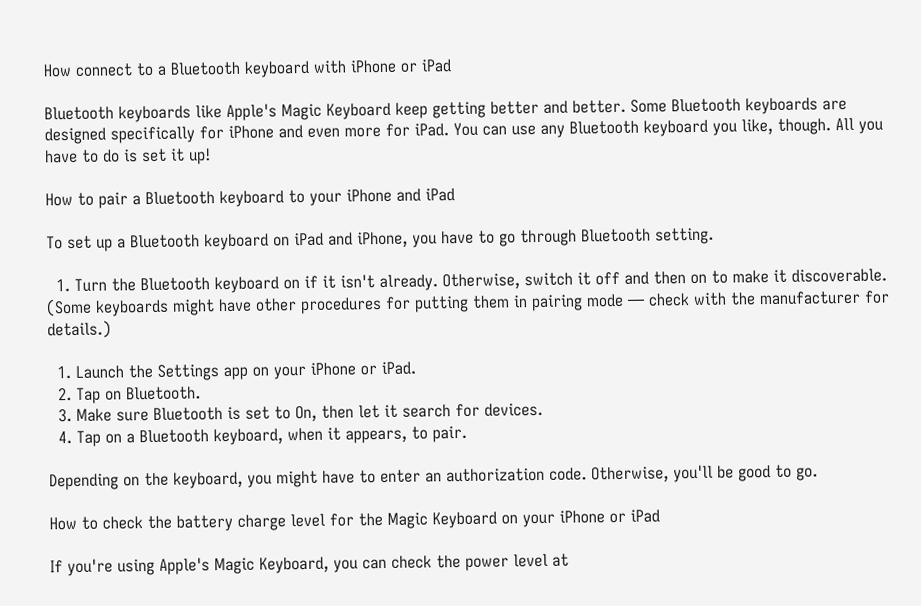How connect to a Bluetooth keyboard with iPhone or iPad

Bluetooth keyboards like Apple's Magic Keyboard keep getting better and better. Some Bluetooth keyboards are designed specifically for iPhone and even more for iPad. You can use any Bluetooth keyboard you like, though. All you have to do is set it up!

How to pair a Bluetooth keyboard to your iPhone and iPad

To set up a Bluetooth keyboard on iPad and iPhone, you have to go through Bluetooth setting.

  1. Turn the Bluetooth keyboard on if it isn't already. Otherwise, switch it off and then on to make it discoverable. (Some keyboards might have other procedures for putting them in pairing mode — check with the manufacturer for details.)

  1. Launch the Settings app on your iPhone or iPad.
  2. Tap on Bluetooth.
  3. Make sure Bluetooth is set to On, then let it search for devices.
  4. Tap on a Bluetooth keyboard, when it appears, to pair.

Depending on the keyboard, you might have to enter an authorization code. Otherwise, you'll be good to go.

How to check the battery charge level for the Magic Keyboard on your iPhone or iPad

If you're using Apple's Magic Keyboard, you can check the power level at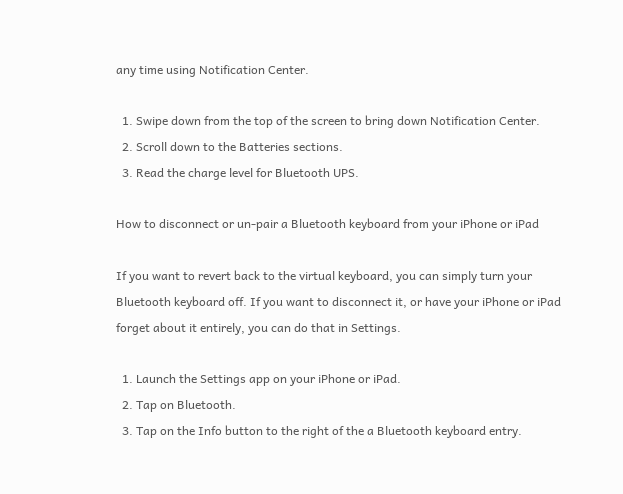any time using Notification Center.

  1. Swipe down from the top of the screen to bring down Notification Center.
  2. Scroll down to the Batteries sections.
  3. Read the charge level for Bluetooth UPS.

How to disconnect or un-pair a Bluetooth keyboard from your iPhone or iPad

If you want to revert back to the virtual keyboard, you can simply turn your Bluetooth keyboard off. If you want to disconnect it, or have your iPhone or iPad forget about it entirely, you can do that in Settings.

  1. Launch the Settings app on your iPhone or iPad.
  2. Tap on Bluetooth.
  3. Tap on the Info button to the right of the a Bluetooth keyboard entry.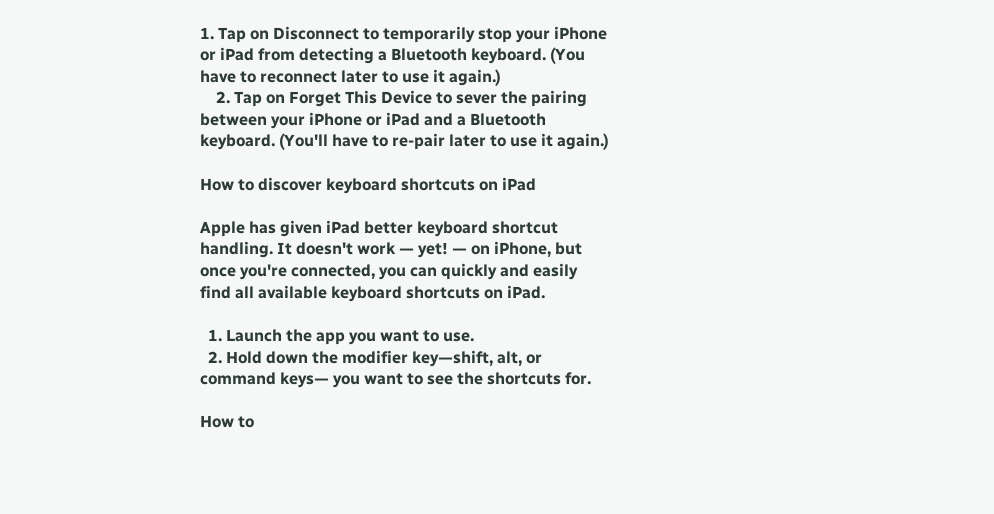1. Tap on Disconnect to temporarily stop your iPhone or iPad from detecting a Bluetooth keyboard. (You have to reconnect later to use it again.)
    2. Tap on Forget This Device to sever the pairing between your iPhone or iPad and a Bluetooth keyboard. (You'll have to re-pair later to use it again.)

How to discover keyboard shortcuts on iPad

Apple has given iPad better keyboard shortcut handling. It doesn't work — yet! — on iPhone, but once you're connected, you can quickly and easily find all available keyboard shortcuts on iPad.

  1. Launch the app you want to use.
  2. Hold down the modifier key—shift, alt, or command keys— you want to see the shortcuts for.

How to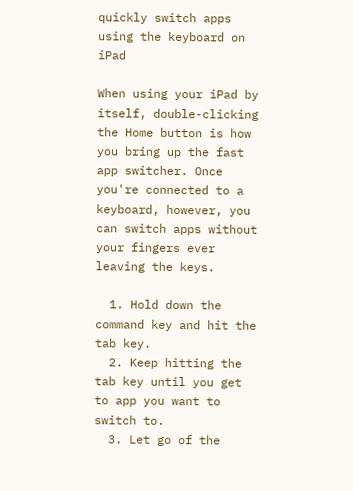quickly switch apps using the keyboard on iPad

When using your iPad by itself, double-clicking the Home button is how you bring up the fast app switcher. Once you're connected to a keyboard, however, you can switch apps without your fingers ever leaving the keys.

  1. Hold down the command key and hit the tab key.
  2. Keep hitting the tab key until you get to app you want to switch to.
  3. Let go of the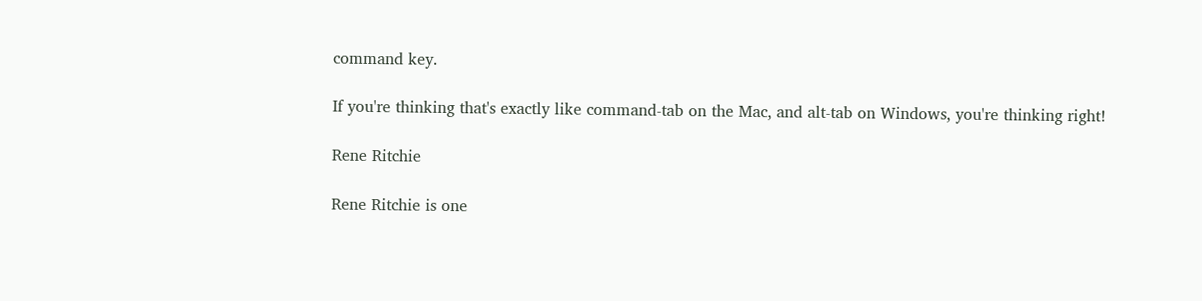command key.

If you're thinking that's exactly like command-tab on the Mac, and alt-tab on Windows, you're thinking right!

Rene Ritchie

Rene Ritchie is one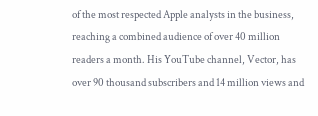of the most respected Apple analysts in the business, reaching a combined audience of over 40 million readers a month. His YouTube channel, Vector, has over 90 thousand subscribers and 14 million views and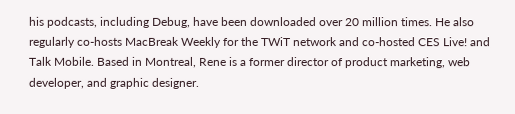his podcasts, including Debug, have been downloaded over 20 million times. He also regularly co-hosts MacBreak Weekly for the TWiT network and co-hosted CES Live! and Talk Mobile. Based in Montreal, Rene is a former director of product marketing, web developer, and graphic designer.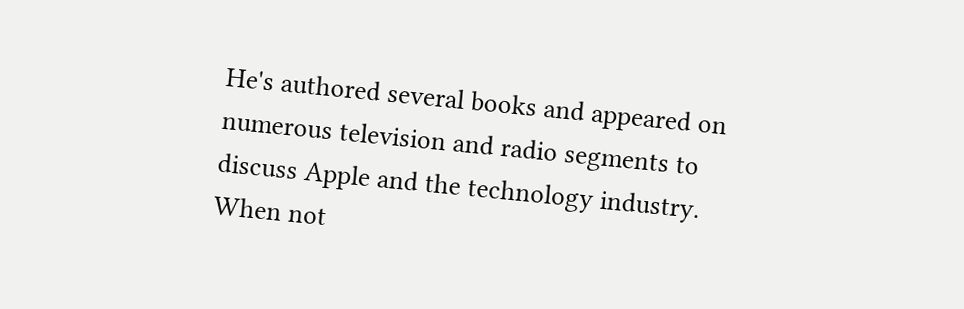He's authored several books and appeared on numerous television and radio segments to discuss Apple and the technology industry. When not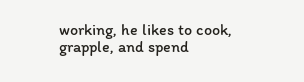working, he likes to cook, grapple, and spend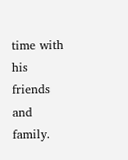time with his friends and family.